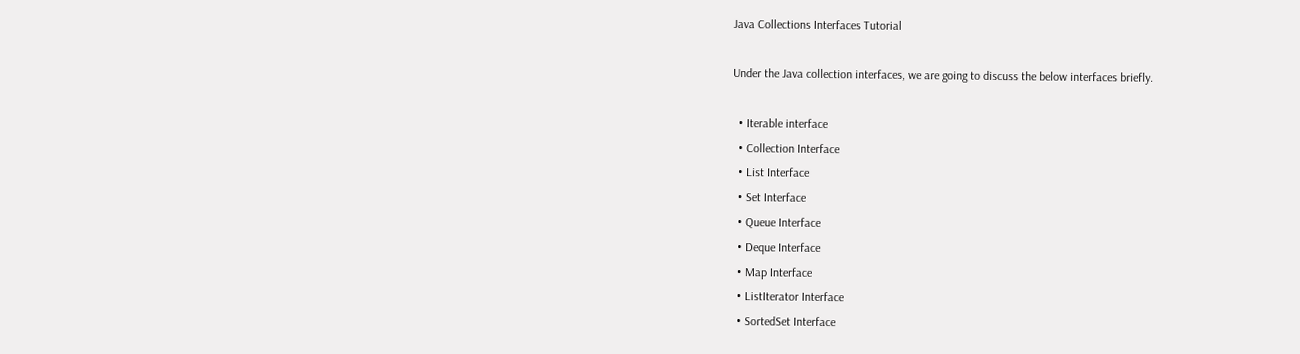Java Collections Interfaces Tutorial

Under the Java collection interfaces, we are going to discuss the below interfaces briefly.

  • Iterable interface
  • Collection Interface
  • List Interface
  • Set Interface
  • Queue Interface
  • Deque Interface
  • Map Interface
  • ListIterator Interface
  • SortedSet Interface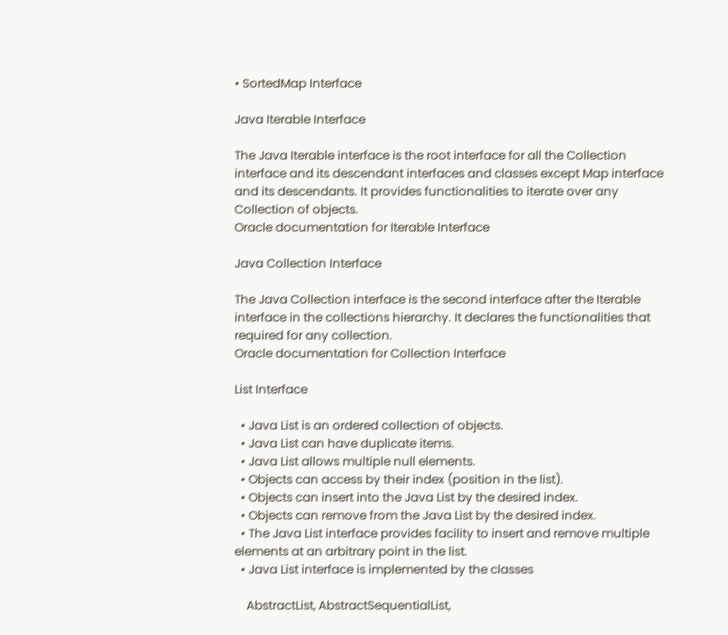• SortedMap Interface

Java Iterable Interface

The Java Iterable interface is the root interface for all the Collection interface and its descendant interfaces and classes except Map interface and its descendants. It provides functionalities to iterate over any Collection of objects.
Oracle documentation for Iterable Interface

Java Collection Interface

The Java Collection interface is the second interface after the Iterable interface in the collections hierarchy. It declares the functionalities that required for any collection.
Oracle documentation for Collection Interface

List Interface

  • Java List is an ordered collection of objects.
  • Java List can have duplicate items.
  • Java List allows multiple null elements.
  • Objects can access by their index (position in the list).
  • Objects can insert into the Java List by the desired index.
  • Objects can remove from the Java List by the desired index.
  • The Java List interface provides facility to insert and remove multiple elements at an arbitrary point in the list.
  • Java List interface is implemented by the classes

    AbstractList, AbstractSequentialList,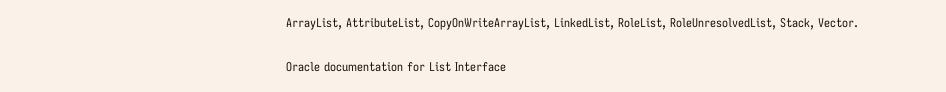ArrayList, AttributeList, CopyOnWriteArrayList, LinkedList, RoleList, RoleUnresolvedList, Stack, Vector.

Oracle documentation for List Interface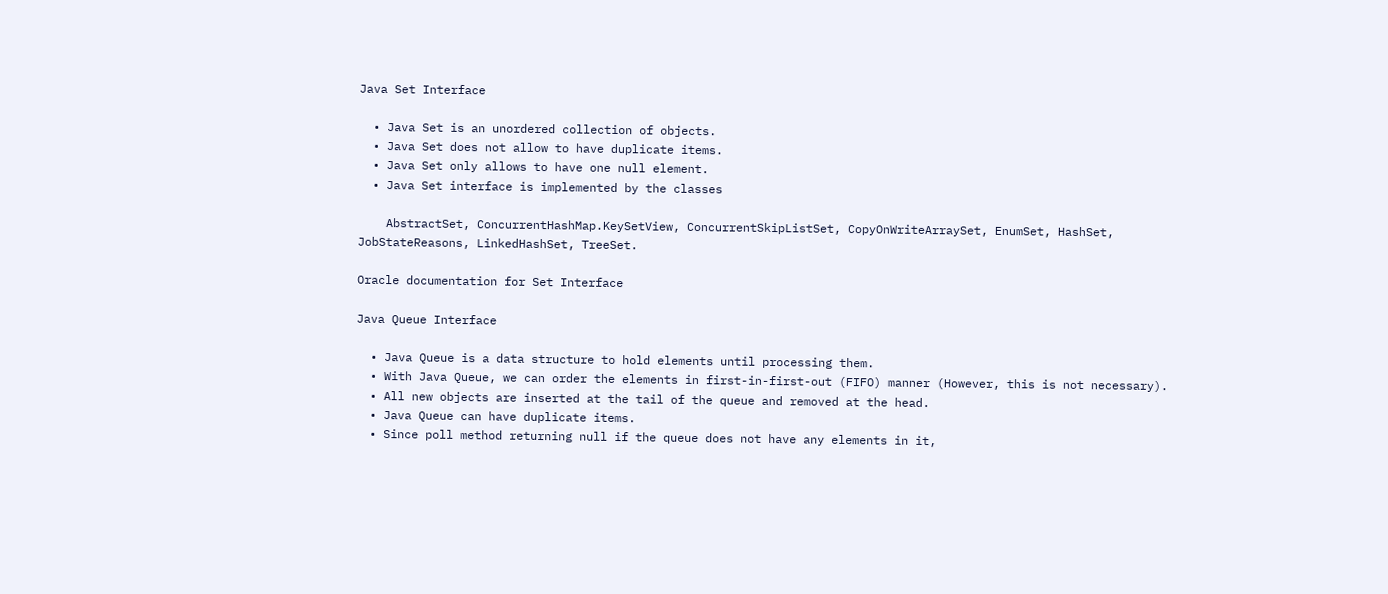Java Set Interface

  • Java Set is an unordered collection of objects.
  • Java Set does not allow to have duplicate items.
  • Java Set only allows to have one null element.
  • Java Set interface is implemented by the classes

    AbstractSet, ConcurrentHashMap.KeySetView, ConcurrentSkipListSet, CopyOnWriteArraySet, EnumSet, HashSet, JobStateReasons, LinkedHashSet, TreeSet.

Oracle documentation for Set Interface

Java Queue Interface

  • Java Queue is a data structure to hold elements until processing them.
  • With Java Queue, we can order the elements in first-in-first-out (FIFO) manner (However, this is not necessary).
  • All new objects are inserted at the tail of the queue and removed at the head.
  • Java Queue can have duplicate items.
  • Since poll method returning null if the queue does not have any elements in it,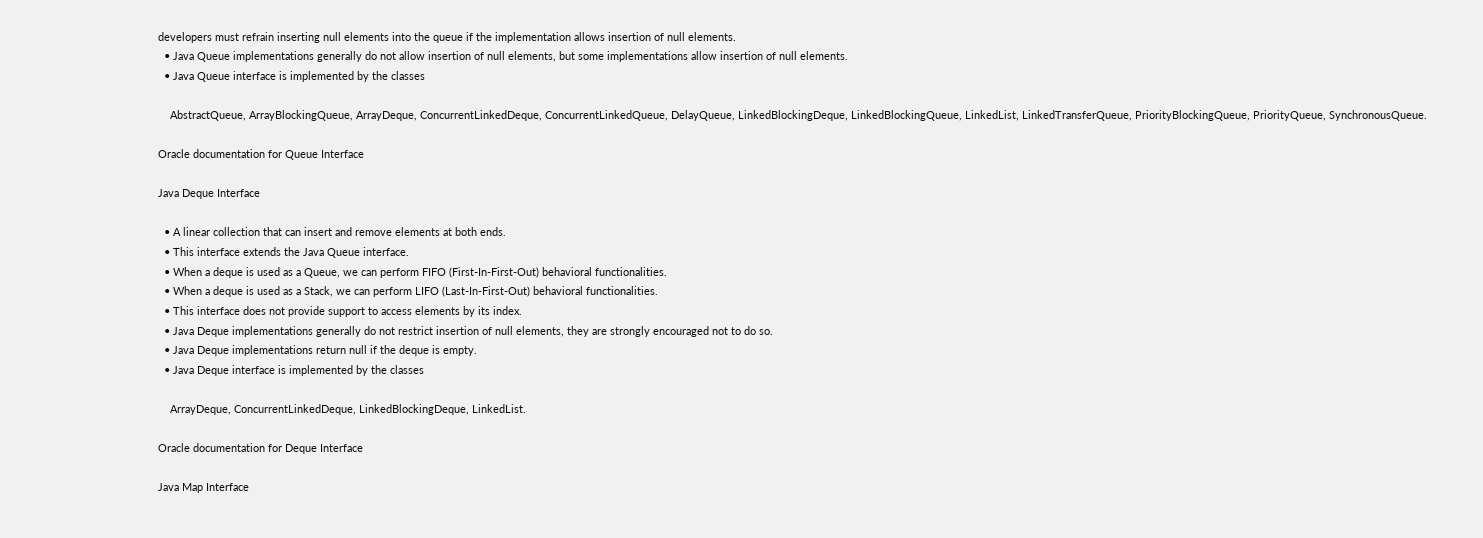developers must refrain inserting null elements into the queue if the implementation allows insertion of null elements.
  • Java Queue implementations generally do not allow insertion of null elements, but some implementations allow insertion of null elements.
  • Java Queue interface is implemented by the classes

    AbstractQueue, ArrayBlockingQueue, ArrayDeque, ConcurrentLinkedDeque, ConcurrentLinkedQueue, DelayQueue, LinkedBlockingDeque, LinkedBlockingQueue, LinkedList, LinkedTransferQueue, PriorityBlockingQueue, PriorityQueue, SynchronousQueue.

Oracle documentation for Queue Interface

Java Deque Interface

  • A linear collection that can insert and remove elements at both ends.
  • This interface extends the Java Queue interface.
  • When a deque is used as a Queue, we can perform FIFO (First-In-First-Out) behavioral functionalities.
  • When a deque is used as a Stack, we can perform LIFO (Last-In-First-Out) behavioral functionalities.
  • This interface does not provide support to access elements by its index.
  • Java Deque implementations generally do not restrict insertion of null elements, they are strongly encouraged not to do so.
  • Java Deque implementations return null if the deque is empty.
  • Java Deque interface is implemented by the classes

    ArrayDeque, ConcurrentLinkedDeque, LinkedBlockingDeque, LinkedList.

Oracle documentation for Deque Interface

Java Map Interface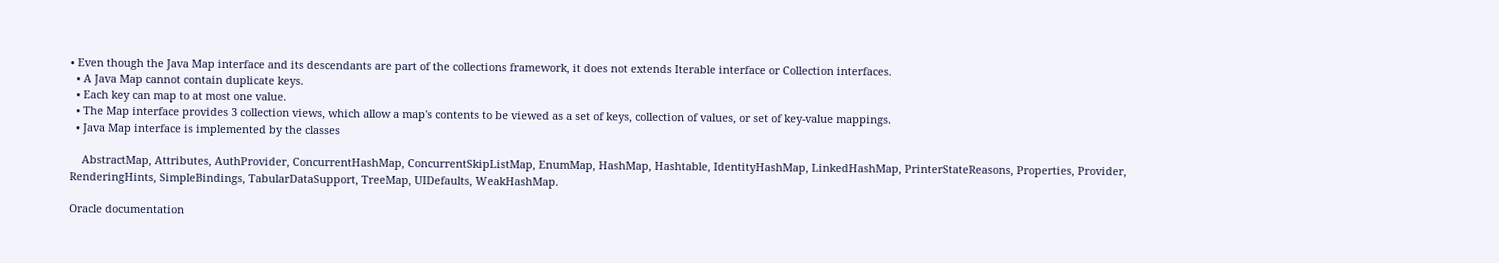• Even though the Java Map interface and its descendants are part of the collections framework, it does not extends Iterable interface or Collection interfaces.
  • A Java Map cannot contain duplicate keys.
  • Each key can map to at most one value.
  • The Map interface provides 3 collection views, which allow a map's contents to be viewed as a set of keys, collection of values, or set of key-value mappings.
  • Java Map interface is implemented by the classes

    AbstractMap, Attributes, AuthProvider, ConcurrentHashMap, ConcurrentSkipListMap, EnumMap, HashMap, Hashtable, IdentityHashMap, LinkedHashMap, PrinterStateReasons, Properties, Provider, RenderingHints, SimpleBindings, TabularDataSupport, TreeMap, UIDefaults, WeakHashMap.

Oracle documentation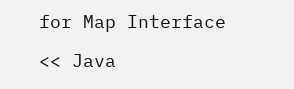for Map Interface

<< Java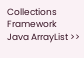Collections Framework      Java ArrayList >>